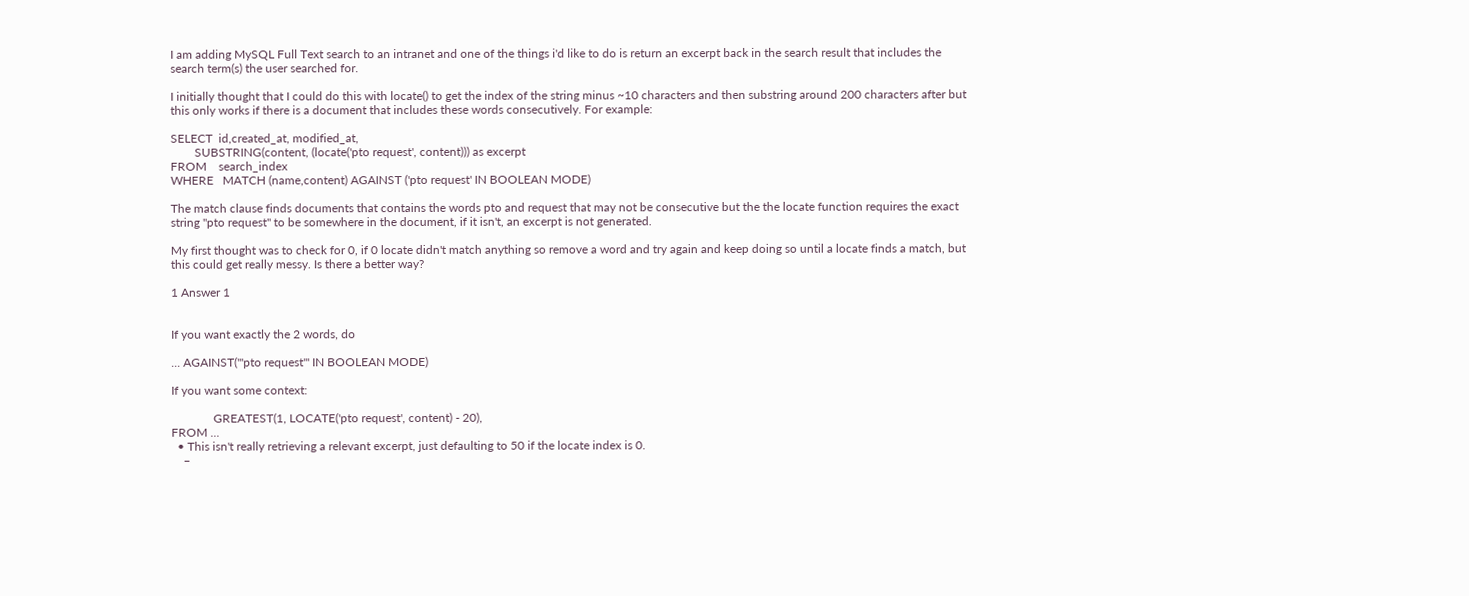I am adding MySQL Full Text search to an intranet and one of the things i'd like to do is return an excerpt back in the search result that includes the search term(s) the user searched for.

I initially thought that I could do this with locate() to get the index of the string minus ~10 characters and then substring around 200 characters after but this only works if there is a document that includes these words consecutively. For example:

SELECT  id,created_at, modified_at,
        SUBSTRING(content, (locate('pto request', content))) as excerpt
FROM    search_index
WHERE   MATCH (name,content) AGAINST ('pto request' IN BOOLEAN MODE)

The match clause finds documents that contains the words pto and request that may not be consecutive but the the locate function requires the exact string "pto request" to be somewhere in the document, if it isn't, an excerpt is not generated.

My first thought was to check for 0, if 0 locate didn't match anything so remove a word and try again and keep doing so until a locate finds a match, but this could get really messy. Is there a better way?

1 Answer 1


If you want exactly the 2 words, do

... AGAINST('"pto request"' IN BOOLEAN MODE)

If you want some context:

              GREATEST(1, LOCATE('pto request', content) - 20),
FROM ...
  • This isn't really retrieving a relevant excerpt, just defaulting to 50 if the locate index is 0.
    –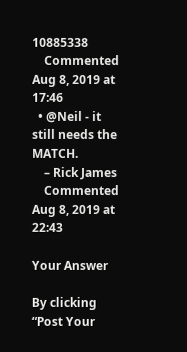10885338
    Commented Aug 8, 2019 at 17:46
  • @Neil - it still needs the MATCH.
    – Rick James
    Commented Aug 8, 2019 at 22:43

Your Answer

By clicking “Post Your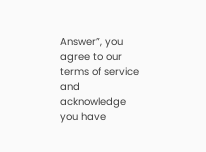Answer”, you agree to our terms of service and acknowledge you have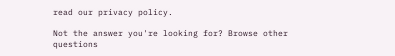read our privacy policy.

Not the answer you're looking for? Browse other questions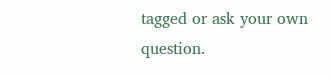tagged or ask your own question.